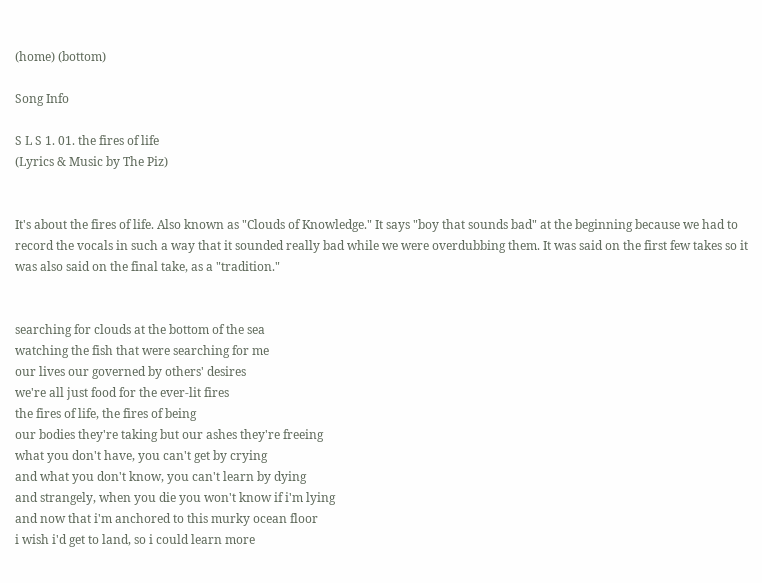(home) (bottom)

Song Info

S L S 1. 01. the fires of life
(Lyrics & Music by The Piz)


It's about the fires of life. Also known as "Clouds of Knowledge." It says "boy that sounds bad" at the beginning because we had to record the vocals in such a way that it sounded really bad while we were overdubbing them. It was said on the first few takes so it was also said on the final take, as a "tradition."


searching for clouds at the bottom of the sea
watching the fish that were searching for me
our lives our governed by others' desires
we're all just food for the ever-lit fires
the fires of life, the fires of being
our bodies they're taking but our ashes they're freeing
what you don't have, you can't get by crying
and what you don't know, you can't learn by dying
and strangely, when you die you won't know if i'm lying
and now that i'm anchored to this murky ocean floor
i wish i'd get to land, so i could learn more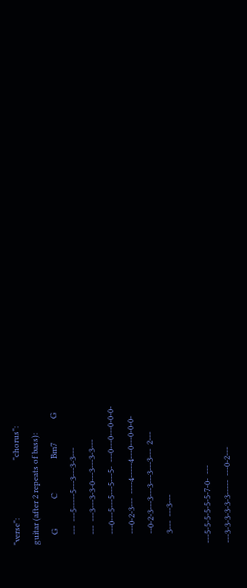"verse":                             "chorus":
guitar (after 2 repeats of bass):
     G               C                 Bm7            G
     ---  ---5-----5---3---3-3---
     ---  ---3---3-3-0---3---3-3---
     ---0---5---5---5---5-  ---0---0---0-0-0-
     ---0-2-3---  ----4-----4---0---0-0-0-
     --0-2-3---3---3---3---3---  2---
     3---  ---3---

---5-5-5-5-5-5-7-0-  ---
---3-3-3-3-3-3-----  ---0-2---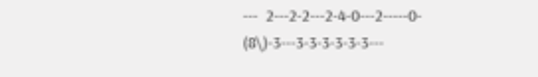---  2---2-2---2-4-0---2-----0-
(8\)-3---3-3-3-3-3-3---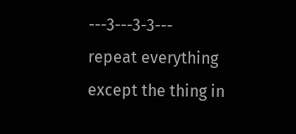---3---3-3---
repeat everything except the thing in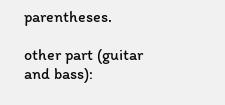parentheses.

other part (guitar and bass):